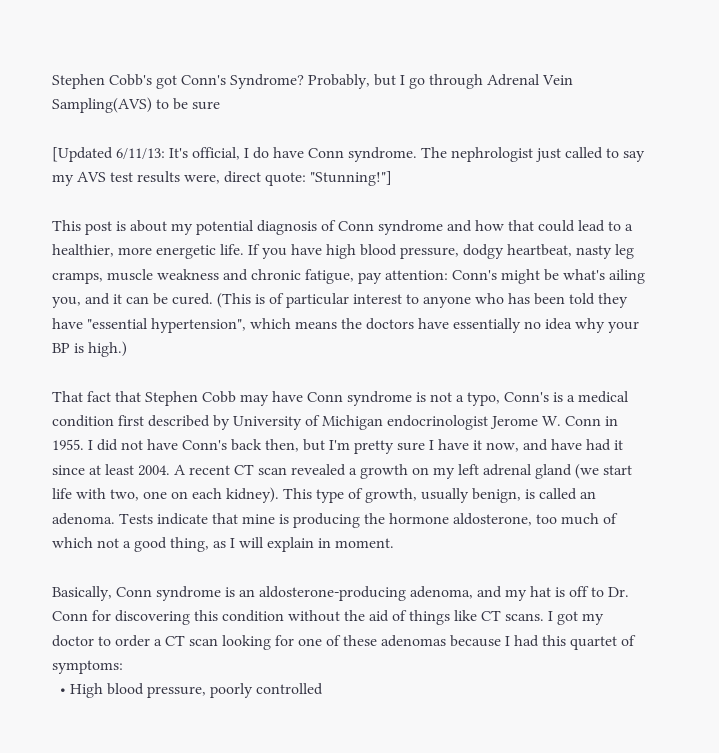Stephen Cobb's got Conn's Syndrome? Probably, but I go through Adrenal Vein Sampling(AVS) to be sure

[Updated 6/11/13: It's official, I do have Conn syndrome. The nephrologist just called to say my AVS test results were, direct quote: "Stunning!"]

This post is about my potential diagnosis of Conn syndrome and how that could lead to a healthier, more energetic life. If you have high blood pressure, dodgy heartbeat, nasty leg cramps, muscle weakness and chronic fatigue, pay attention: Conn's might be what's ailing you, and it can be cured. (This is of particular interest to anyone who has been told they have "essential hypertension", which means the doctors have essentially no idea why your BP is high.)

That fact that Stephen Cobb may have Conn syndrome is not a typo, Conn's is a medical condition first described by University of Michigan endocrinologist Jerome W. Conn in 1955. I did not have Conn's back then, but I'm pretty sure I have it now, and have had it since at least 2004. A recent CT scan revealed a growth on my left adrenal gland (we start life with two, one on each kidney). This type of growth, usually benign, is called an adenoma. Tests indicate that mine is producing the hormone aldosterone, too much of which not a good thing, as I will explain in moment.

Basically, Conn syndrome is an aldosterone-producing adenoma, and my hat is off to Dr. Conn for discovering this condition without the aid of things like CT scans. I got my doctor to order a CT scan looking for one of these adenomas because I had this quartet of symptoms:
  • High blood pressure, poorly controlled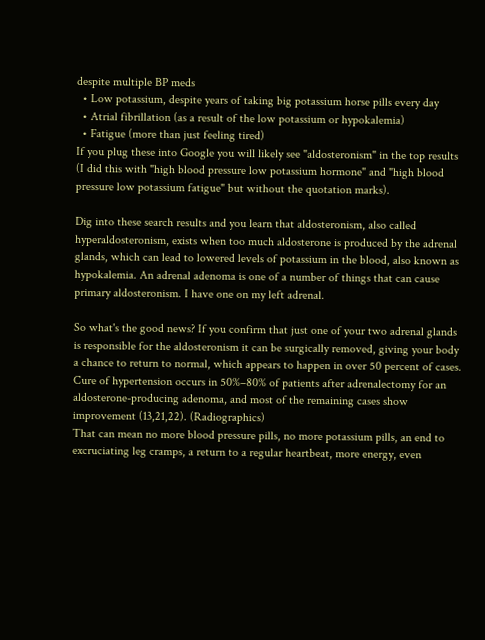despite multiple BP meds
  • Low potassium, despite years of taking big potassium horse pills every day
  • Atrial fibrillation (as a result of the low potassium or hypokalemia)
  • Fatigue (more than just feeling tired)
If you plug these into Google you will likely see "aldosteronism" in the top results (I did this with "high blood pressure low potassium hormone" and "high blood pressure low potassium fatigue" but without the quotation marks).

Dig into these search results and you learn that aldosteronism, also called hyperaldosteronism, exists when too much aldosterone is produced by the adrenal glands, which can lead to lowered levels of potassium in the blood, also known as hypokalemia. An adrenal adenoma is one of a number of things that can cause primary aldosteronism. I have one on my left adrenal.

So what's the good news? If you confirm that just one of your two adrenal glands is responsible for the aldosteronism it can be surgically removed, giving your body a chance to return to normal, which appears to happen in over 50 percent of cases.
Cure of hypertension occurs in 50%–80% of patients after adrenalectomy for an aldosterone-producing adenoma, and most of the remaining cases show improvement (13,21,22). (Radiographics)
That can mean no more blood pressure pills, no more potassium pills, an end to excruciating leg cramps, a return to a regular heartbeat, more energy, even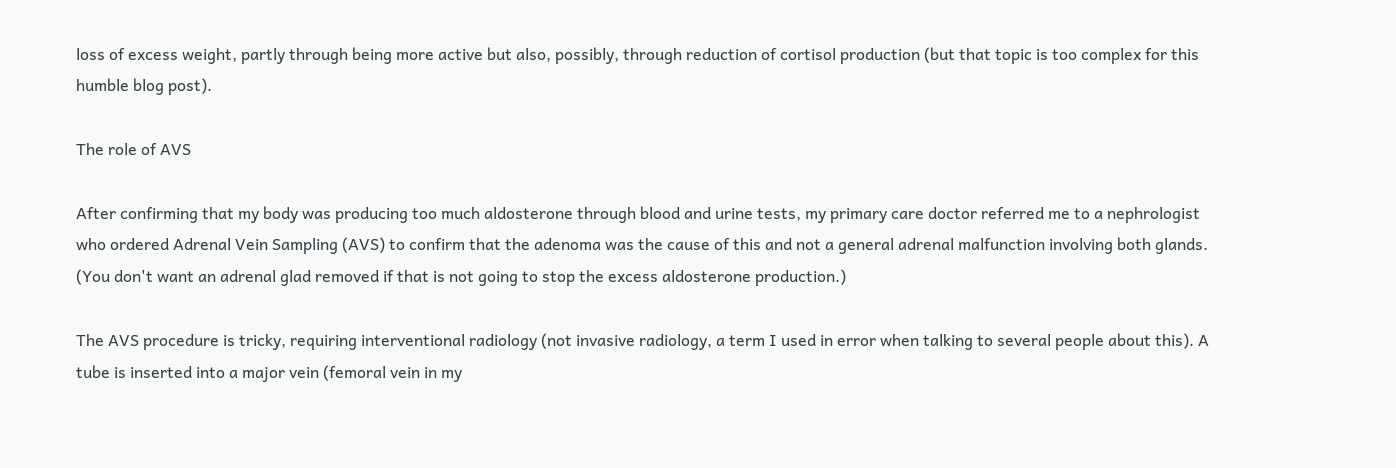loss of excess weight, partly through being more active but also, possibly, through reduction of cortisol production (but that topic is too complex for this humble blog post).

The role of AVS

After confirming that my body was producing too much aldosterone through blood and urine tests, my primary care doctor referred me to a nephrologist who ordered Adrenal Vein Sampling (AVS) to confirm that the adenoma was the cause of this and not a general adrenal malfunction involving both glands. (You don't want an adrenal glad removed if that is not going to stop the excess aldosterone production.)

The AVS procedure is tricky, requiring interventional radiology (not invasive radiology, a term I used in error when talking to several people about this). A tube is inserted into a major vein (femoral vein in my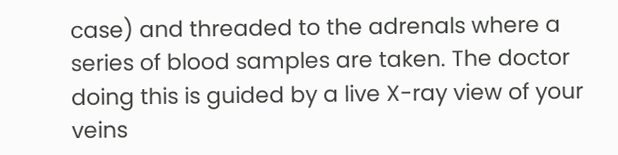case) and threaded to the adrenals where a series of blood samples are taken. The doctor doing this is guided by a live X-ray view of your veins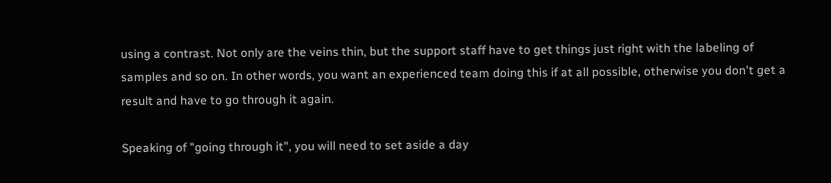using a contrast. Not only are the veins thin, but the support staff have to get things just right with the labeling of samples and so on. In other words, you want an experienced team doing this if at all possible, otherwise you don't get a result and have to go through it again.

Speaking of "going through it", you will need to set aside a day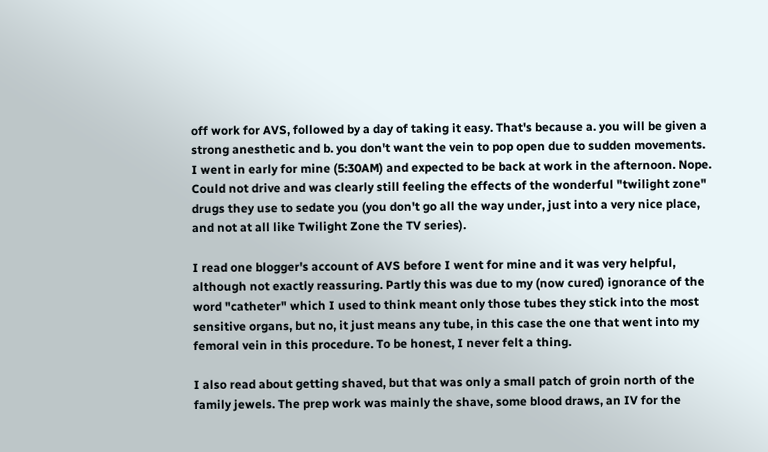off work for AVS, followed by a day of taking it easy. That's because a. you will be given a strong anesthetic and b. you don't want the vein to pop open due to sudden movements. I went in early for mine (5:30AM) and expected to be back at work in the afternoon. Nope. Could not drive and was clearly still feeling the effects of the wonderful "twilight zone" drugs they use to sedate you (you don't go all the way under, just into a very nice place, and not at all like Twilight Zone the TV series).

I read one blogger's account of AVS before I went for mine and it was very helpful, although not exactly reassuring. Partly this was due to my (now cured) ignorance of the word "catheter" which I used to think meant only those tubes they stick into the most sensitive organs, but no, it just means any tube, in this case the one that went into my femoral vein in this procedure. To be honest, I never felt a thing.

I also read about getting shaved, but that was only a small patch of groin north of the family jewels. The prep work was mainly the shave, some blood draws, an IV for the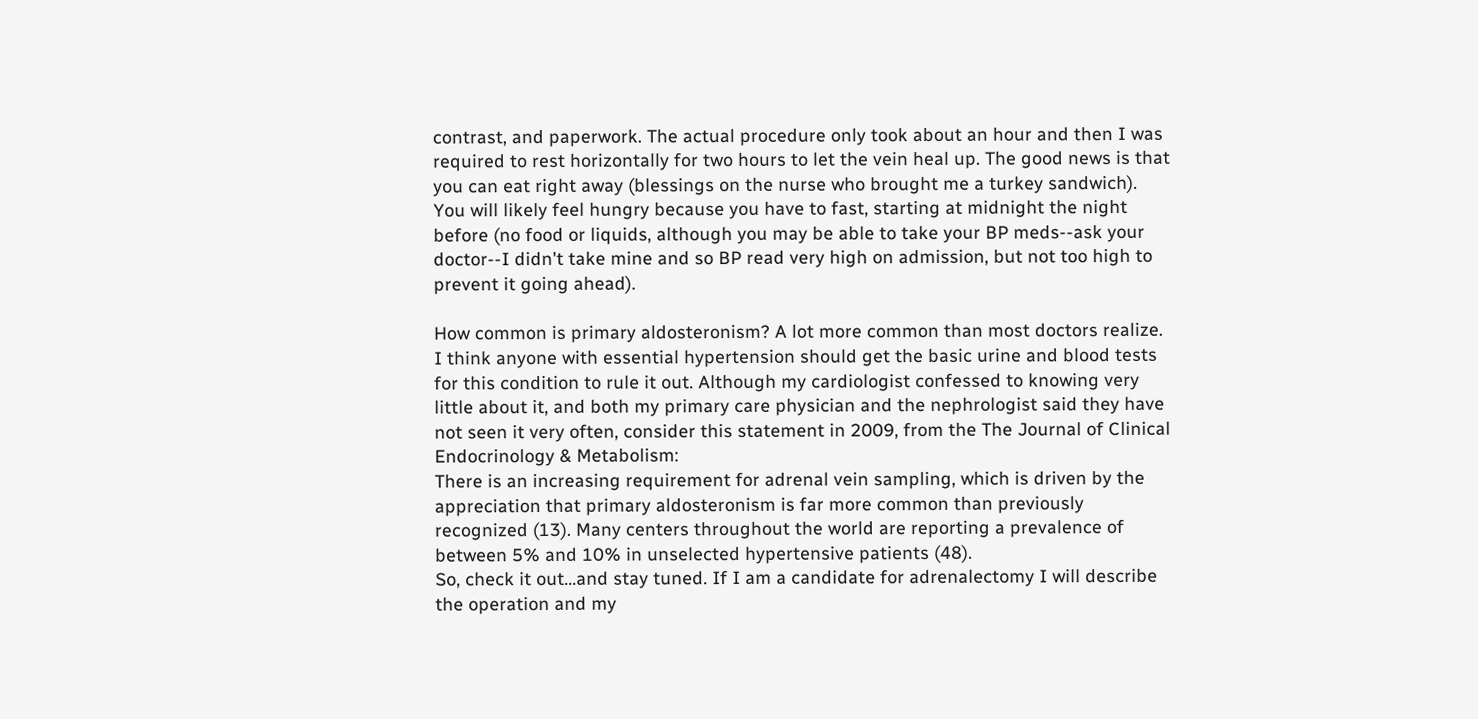contrast, and paperwork. The actual procedure only took about an hour and then I was required to rest horizontally for two hours to let the vein heal up. The good news is that you can eat right away (blessings on the nurse who brought me a turkey sandwich). You will likely feel hungry because you have to fast, starting at midnight the night before (no food or liquids, although you may be able to take your BP meds--ask your doctor--I didn't take mine and so BP read very high on admission, but not too high to prevent it going ahead).

How common is primary aldosteronism? A lot more common than most doctors realize. I think anyone with essential hypertension should get the basic urine and blood tests for this condition to rule it out. Although my cardiologist confessed to knowing very little about it, and both my primary care physician and the nephrologist said they have not seen it very often, consider this statement in 2009, from the The Journal of Clinical Endocrinology & Metabolism:
There is an increasing requirement for adrenal vein sampling, which is driven by the appreciation that primary aldosteronism is far more common than previously recognized (13). Many centers throughout the world are reporting a prevalence of between 5% and 10% in unselected hypertensive patients (48).
So, check it out...and stay tuned. If I am a candidate for adrenalectomy I will describe the operation and my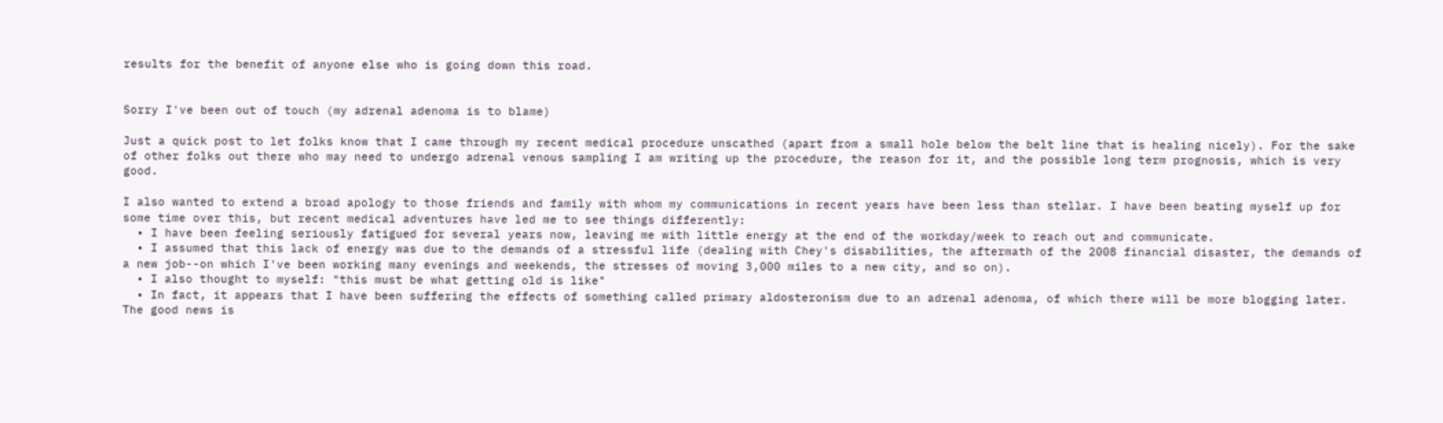results for the benefit of anyone else who is going down this road.


Sorry I've been out of touch (my adrenal adenoma is to blame)

Just a quick post to let folks know that I came through my recent medical procedure unscathed (apart from a small hole below the belt line that is healing nicely). For the sake of other folks out there who may need to undergo adrenal venous sampling I am writing up the procedure, the reason for it, and the possible long term prognosis, which is very good.

I also wanted to extend a broad apology to those friends and family with whom my communications in recent years have been less than stellar. I have been beating myself up for some time over this, but recent medical adventures have led me to see things differently:
  • I have been feeling seriously fatigued for several years now, leaving me with little energy at the end of the workday/week to reach out and communicate.
  • I assumed that this lack of energy was due to the demands of a stressful life (dealing with Chey's disabilities, the aftermath of the 2008 financial disaster, the demands of a new job--on which I've been working many evenings and weekends, the stresses of moving 3,000 miles to a new city, and so on).
  • I also thought to myself: "this must be what getting old is like"
  • In fact, it appears that I have been suffering the effects of something called primary aldosteronism due to an adrenal adenoma, of which there will be more blogging later.
The good news is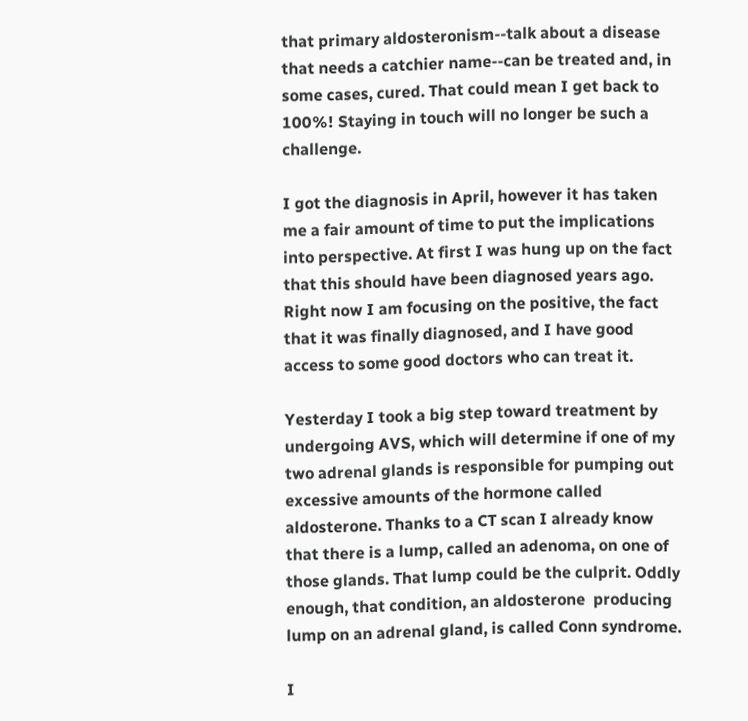that primary aldosteronism--talk about a disease that needs a catchier name--can be treated and, in some cases, cured. That could mean I get back to 100%! Staying in touch will no longer be such a challenge.

I got the diagnosis in April, however it has taken me a fair amount of time to put the implications into perspective. At first I was hung up on the fact that this should have been diagnosed years ago. Right now I am focusing on the positive, the fact that it was finally diagnosed, and I have good access to some good doctors who can treat it.

Yesterday I took a big step toward treatment by undergoing AVS, which will determine if one of my two adrenal glands is responsible for pumping out excessive amounts of the hormone called aldosterone. Thanks to a CT scan I already know that there is a lump, called an adenoma, on one of those glands. That lump could be the culprit. Oddly enough, that condition, an aldosterone  producing lump on an adrenal gland, is called Conn syndrome.

I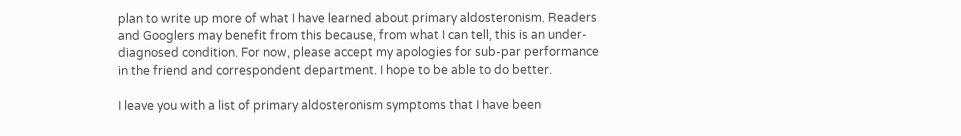plan to write up more of what I have learned about primary aldosteronism. Readers and Googlers may benefit from this because, from what I can tell, this is an under-diagnosed condition. For now, please accept my apologies for sub-par performance in the friend and correspondent department. I hope to be able to do better.

I leave you with a list of primary aldosteronism symptoms that I have been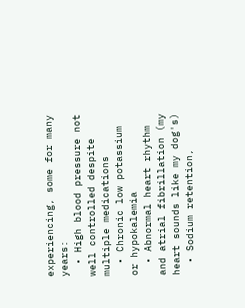experiencing, some for many years:
  • High blood pressure not well controlled despite multiple medications
  • Chronic low potassium or hypokalemia
  • Abnormal heart rhythm and atrial fibrillation (my heart sounds like my dog's)
  • Sodium retention,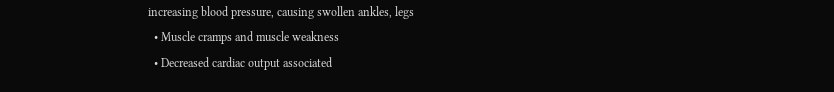increasing blood pressure, causing swollen ankles, legs
  • Muscle cramps and muscle weakness
  • Decreased cardiac output associated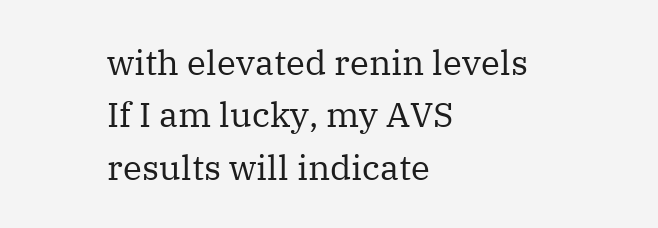with elevated renin levels
If I am lucky, my AVS results will indicate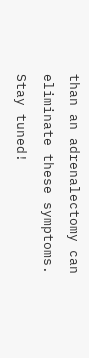than an adrenalectomy can eliminate these symptoms. Stay tuned!